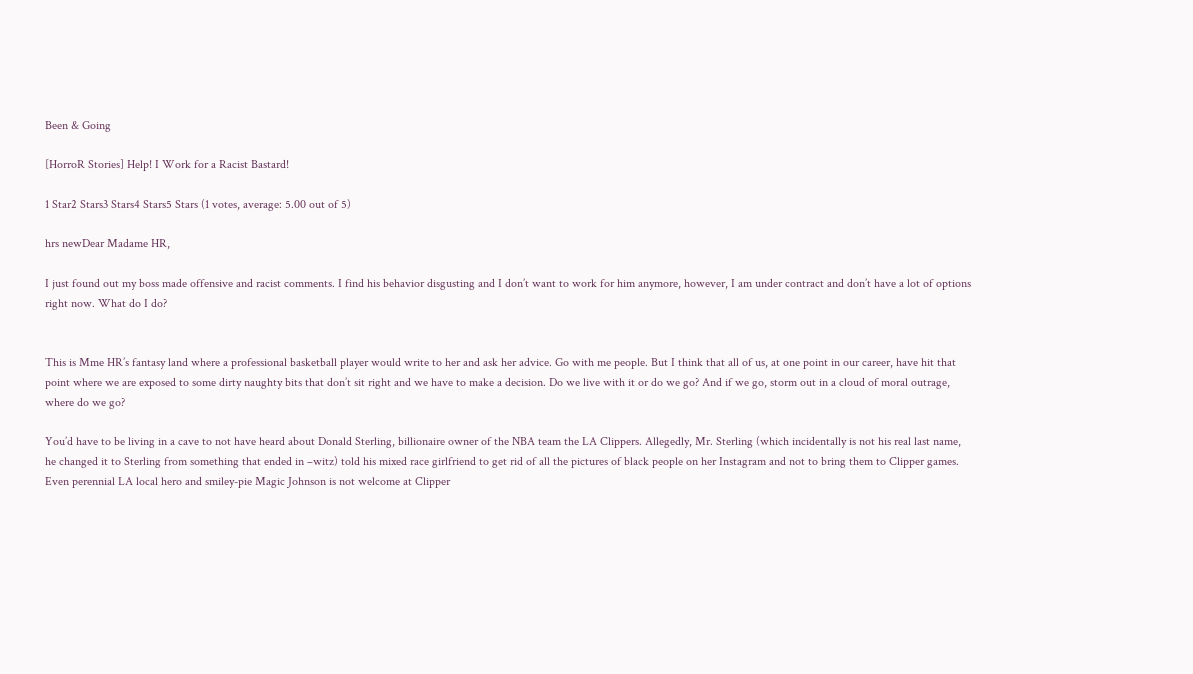Been & Going

[HorroR Stories] Help! I Work for a Racist Bastard!

1 Star2 Stars3 Stars4 Stars5 Stars (1 votes, average: 5.00 out of 5)

hrs newDear Madame HR,

I just found out my boss made offensive and racist comments. I find his behavior disgusting and I don’t want to work for him anymore, however, I am under contract and don’t have a lot of options right now. What do I do?


This is Mme HR’s fantasy land where a professional basketball player would write to her and ask her advice. Go with me people. But I think that all of us, at one point in our career, have hit that point where we are exposed to some dirty naughty bits that don’t sit right and we have to make a decision. Do we live with it or do we go? And if we go, storm out in a cloud of moral outrage, where do we go?

You’d have to be living in a cave to not have heard about Donald Sterling, billionaire owner of the NBA team the LA Clippers. Allegedly, Mr. Sterling (which incidentally is not his real last name, he changed it to Sterling from something that ended in –witz) told his mixed race girlfriend to get rid of all the pictures of black people on her Instagram and not to bring them to Clipper games. Even perennial LA local hero and smiley-pie Magic Johnson is not welcome at Clipper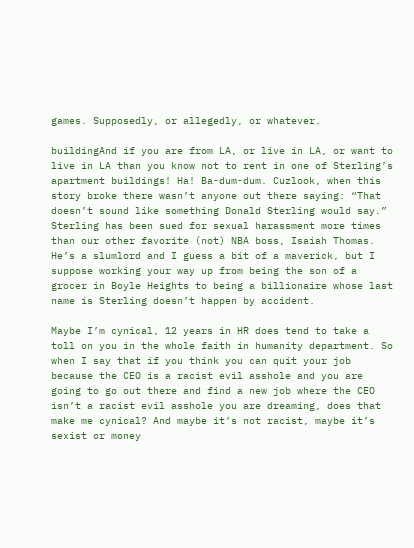games. Supposedly, or allegedly, or whatever.

buildingAnd if you are from LA, or live in LA, or want to live in LA than you know not to rent in one of Sterling’s apartment buildings! Ha! Ba-dum-dum. Cuzlook, when this story broke there wasn’t anyone out there saying: “That doesn’t sound like something Donald Sterling would say.” Sterling has been sued for sexual harassment more times than our other favorite (not) NBA boss, Isaiah Thomas. He’s a slumlord and I guess a bit of a maverick, but I suppose working your way up from being the son of a grocer in Boyle Heights to being a billionaire whose last name is Sterling doesn’t happen by accident.

Maybe I’m cynical, 12 years in HR does tend to take a toll on you in the whole faith in humanity department. So when I say that if you think you can quit your job because the CEO is a racist evil asshole and you are going to go out there and find a new job where the CEO isn’t a racist evil asshole you are dreaming, does that make me cynical? And maybe it’s not racist, maybe it’s sexist or money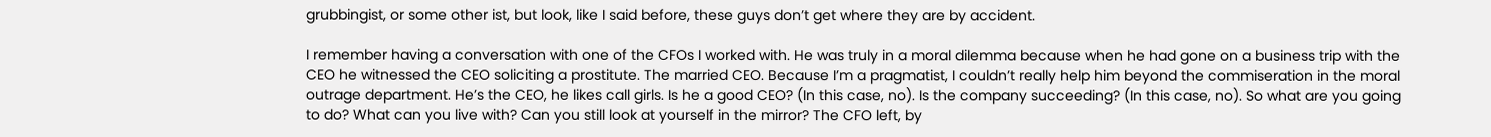grubbingist, or some other ist, but look, like I said before, these guys don’t get where they are by accident.

I remember having a conversation with one of the CFOs I worked with. He was truly in a moral dilemma because when he had gone on a business trip with the CEO he witnessed the CEO soliciting a prostitute. The married CEO. Because I’m a pragmatist, I couldn’t really help him beyond the commiseration in the moral outrage department. He’s the CEO, he likes call girls. Is he a good CEO? (In this case, no). Is the company succeeding? (In this case, no). So what are you going to do? What can you live with? Can you still look at yourself in the mirror? The CFO left, by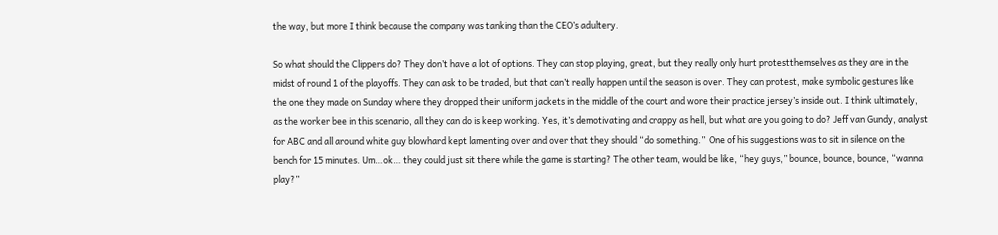the way, but more I think because the company was tanking than the CEO’s adultery.

So what should the Clippers do? They don’t have a lot of options. They can stop playing, great, but they really only hurt protestthemselves as they are in the midst of round 1 of the playoffs. They can ask to be traded, but that can’t really happen until the season is over. They can protest, make symbolic gestures like the one they made on Sunday where they dropped their uniform jackets in the middle of the court and wore their practice jersey’s inside out. I think ultimately, as the worker bee in this scenario, all they can do is keep working. Yes, it’s demotivating and crappy as hell, but what are you going to do? Jeff van Gundy, analyst for ABC and all around white guy blowhard kept lamenting over and over that they should “do something.”  One of his suggestions was to sit in silence on the bench for 15 minutes. Um…ok… they could just sit there while the game is starting? The other team, would be like, “hey guys,” bounce, bounce, bounce, “wanna play?”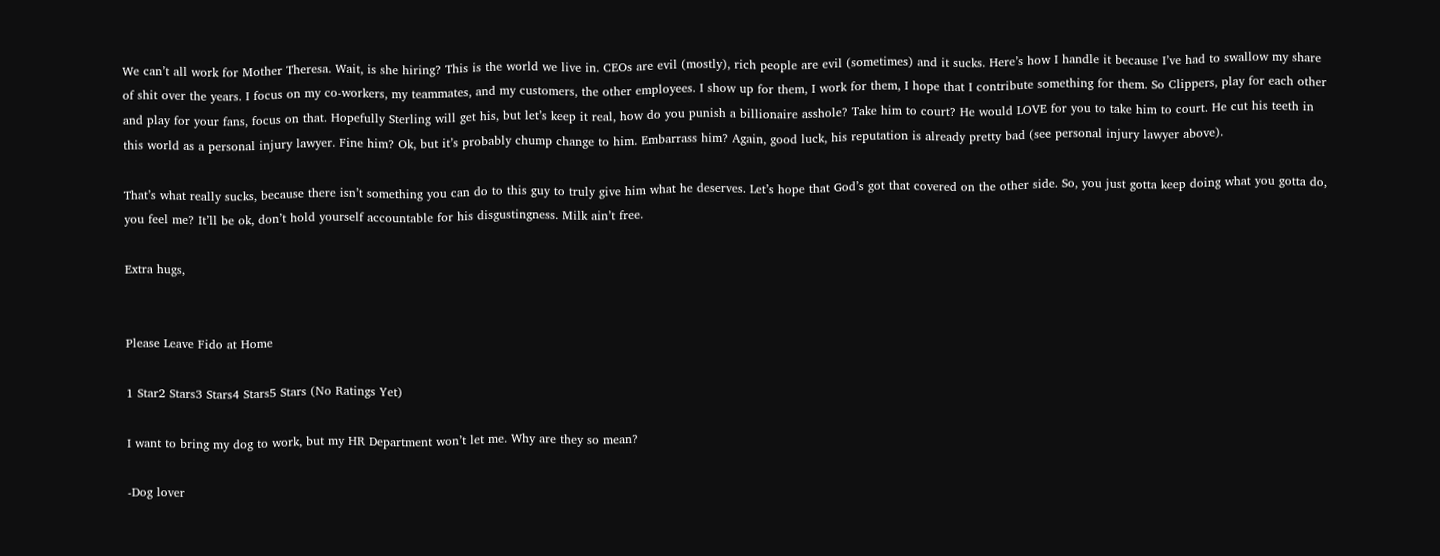We can’t all work for Mother Theresa. Wait, is she hiring? This is the world we live in. CEOs are evil (mostly), rich people are evil (sometimes) and it sucks. Here’s how I handle it because I’ve had to swallow my share of shit over the years. I focus on my co-workers, my teammates, and my customers, the other employees. I show up for them, I work for them, I hope that I contribute something for them. So Clippers, play for each other and play for your fans, focus on that. Hopefully Sterling will get his, but let’s keep it real, how do you punish a billionaire asshole? Take him to court? He would LOVE for you to take him to court. He cut his teeth in this world as a personal injury lawyer. Fine him? Ok, but it’s probably chump change to him. Embarrass him? Again, good luck, his reputation is already pretty bad (see personal injury lawyer above).

That’s what really sucks, because there isn’t something you can do to this guy to truly give him what he deserves. Let’s hope that God’s got that covered on the other side. So, you just gotta keep doing what you gotta do, you feel me? It’ll be ok, don’t hold yourself accountable for his disgustingness. Milk ain’t free.

Extra hugs,


Please Leave Fido at Home

1 Star2 Stars3 Stars4 Stars5 Stars (No Ratings Yet)

I want to bring my dog to work, but my HR Department won’t let me. Why are they so mean?

-Dog lover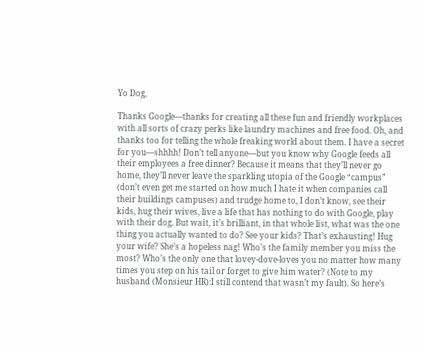Yo Dog,

Thanks Google—thanks for creating all these fun and friendly workplaces with all sorts of crazy perks like laundry machines and free food. Oh, and thanks too for telling the whole freaking world about them. I have a secret for you—shhhh! Don’t tell anyone—but you know why Google feeds all their employees a free dinner? Because it means that they’ll never go home, they’ll never leave the sparkling utopia of the Google “campus” (don’t even get me started on how much I hate it when companies call their buildings campuses) and trudge home to, I don’t know, see their kids, hug their wives, live a life that has nothing to do with Google, play with their dog. But wait, it’s brilliant, in that whole list, what was the one thing you actually wanted to do? See your kids? That’s exhausting! Hug your wife? She’s a hopeless nag! Who’s the family member you miss the most? Who’s the only one that lovey-dove-loves you no matter how many times you step on his tail or forget to give him water? (Note to my husband (Monsieur HR):I still contend that wasn’t my fault). So here’s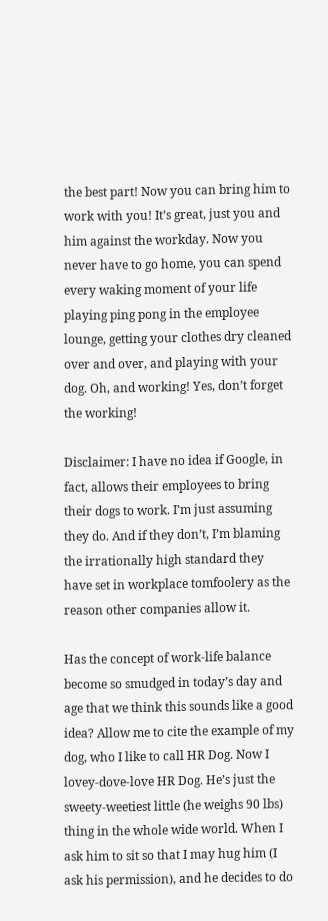the best part! Now you can bring him to work with you! It’s great, just you and him against the workday. Now you never have to go home, you can spend every waking moment of your life playing ping pong in the employee lounge, getting your clothes dry cleaned over and over, and playing with your dog. Oh, and working! Yes, don’t forget the working!

Disclaimer: I have no idea if Google, in fact, allows their employees to bring their dogs to work. I’m just assuming they do. And if they don’t, I’m blaming the irrationally high standard they have set in workplace tomfoolery as the reason other companies allow it.

Has the concept of work-life balance become so smudged in today’s day and age that we think this sounds like a good idea? Allow me to cite the example of my dog, who I like to call HR Dog. Now I lovey-dove-love HR Dog. He’s just the sweety-weetiest little (he weighs 90 lbs) thing in the whole wide world. When I ask him to sit so that I may hug him (I ask his permission), and he decides to do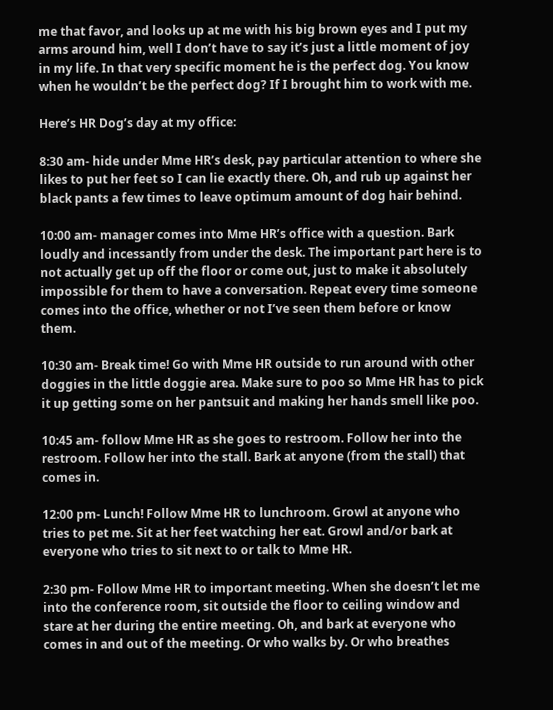me that favor, and looks up at me with his big brown eyes and I put my arms around him, well I don’t have to say it’s just a little moment of joy in my life. In that very specific moment he is the perfect dog. You know when he wouldn’t be the perfect dog? If I brought him to work with me.

Here’s HR Dog’s day at my office:

8:30 am- hide under Mme HR’s desk, pay particular attention to where she likes to put her feet so I can lie exactly there. Oh, and rub up against her black pants a few times to leave optimum amount of dog hair behind.

10:00 am- manager comes into Mme HR’s office with a question. Bark loudly and incessantly from under the desk. The important part here is to not actually get up off the floor or come out, just to make it absolutely impossible for them to have a conversation. Repeat every time someone comes into the office, whether or not I’ve seen them before or know them.

10:30 am- Break time! Go with Mme HR outside to run around with other doggies in the little doggie area. Make sure to poo so Mme HR has to pick it up getting some on her pantsuit and making her hands smell like poo.

10:45 am- follow Mme HR as she goes to restroom. Follow her into the restroom. Follow her into the stall. Bark at anyone (from the stall) that comes in.

12:00 pm- Lunch! Follow Mme HR to lunchroom. Growl at anyone who tries to pet me. Sit at her feet watching her eat. Growl and/or bark at everyone who tries to sit next to or talk to Mme HR.

2:30 pm- Follow Mme HR to important meeting. When she doesn’t let me into the conference room, sit outside the floor to ceiling window and stare at her during the entire meeting. Oh, and bark at everyone who comes in and out of the meeting. Or who walks by. Or who breathes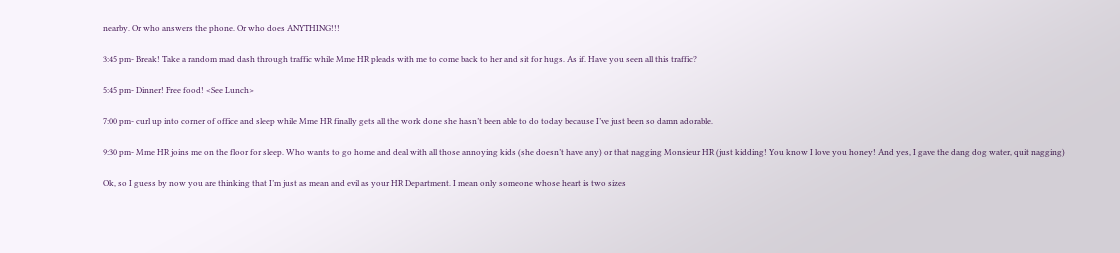nearby. Or who answers the phone. Or who does ANYTHING!!!

3:45 pm- Break! Take a random mad dash through traffic while Mme HR pleads with me to come back to her and sit for hugs. As if. Have you seen all this traffic?

5:45 pm- Dinner! Free food! <See Lunch>

7:00 pm- curl up into corner of office and sleep while Mme HR finally gets all the work done she hasn’t been able to do today because I’ve just been so damn adorable.

9:30 pm- Mme HR joins me on the floor for sleep. Who wants to go home and deal with all those annoying kids (she doesn’t have any) or that nagging Monsieur HR (just kidding! You know I love you honey! And yes, I gave the dang dog water, quit nagging)

Ok, so I guess by now you are thinking that I’m just as mean and evil as your HR Department. I mean only someone whose heart is two sizes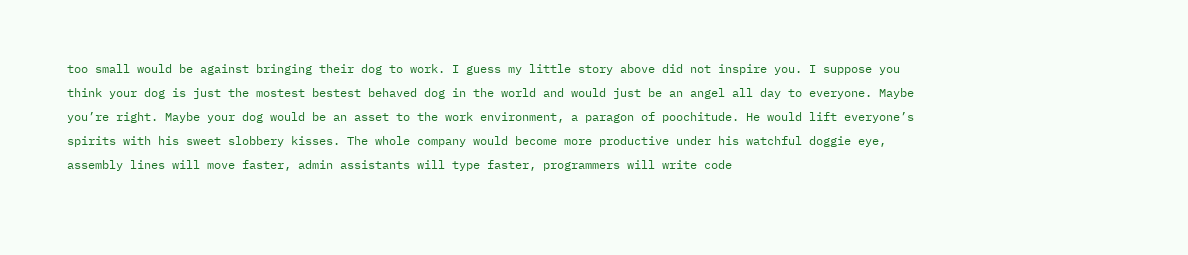too small would be against bringing their dog to work. I guess my little story above did not inspire you. I suppose you think your dog is just the mostest bestest behaved dog in the world and would just be an angel all day to everyone. Maybe you’re right. Maybe your dog would be an asset to the work environment, a paragon of poochitude. He would lift everyone’s spirits with his sweet slobbery kisses. The whole company would become more productive under his watchful doggie eye, assembly lines will move faster, admin assistants will type faster, programmers will write code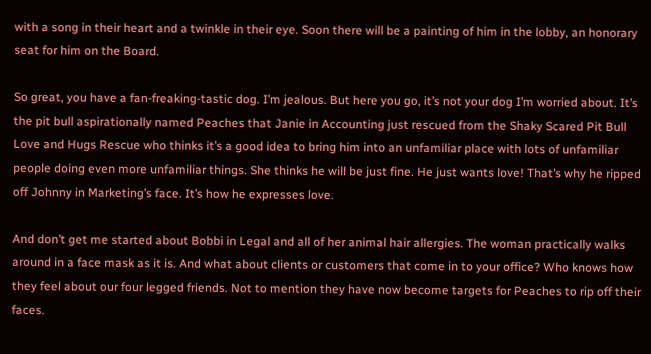with a song in their heart and a twinkle in their eye. Soon there will be a painting of him in the lobby, an honorary seat for him on the Board.

So great, you have a fan-freaking-tastic dog. I’m jealous. But here you go, it’s not your dog I’m worried about. It’s the pit bull aspirationally named Peaches that Janie in Accounting just rescued from the Shaky Scared Pit Bull Love and Hugs Rescue who thinks it’s a good idea to bring him into an unfamiliar place with lots of unfamiliar people doing even more unfamiliar things. She thinks he will be just fine. He just wants love! That’s why he ripped off Johnny in Marketing’s face. It’s how he expresses love.

And don’t get me started about Bobbi in Legal and all of her animal hair allergies. The woman practically walks around in a face mask as it is. And what about clients or customers that come in to your office? Who knows how they feel about our four legged friends. Not to mention they have now become targets for Peaches to rip off their faces.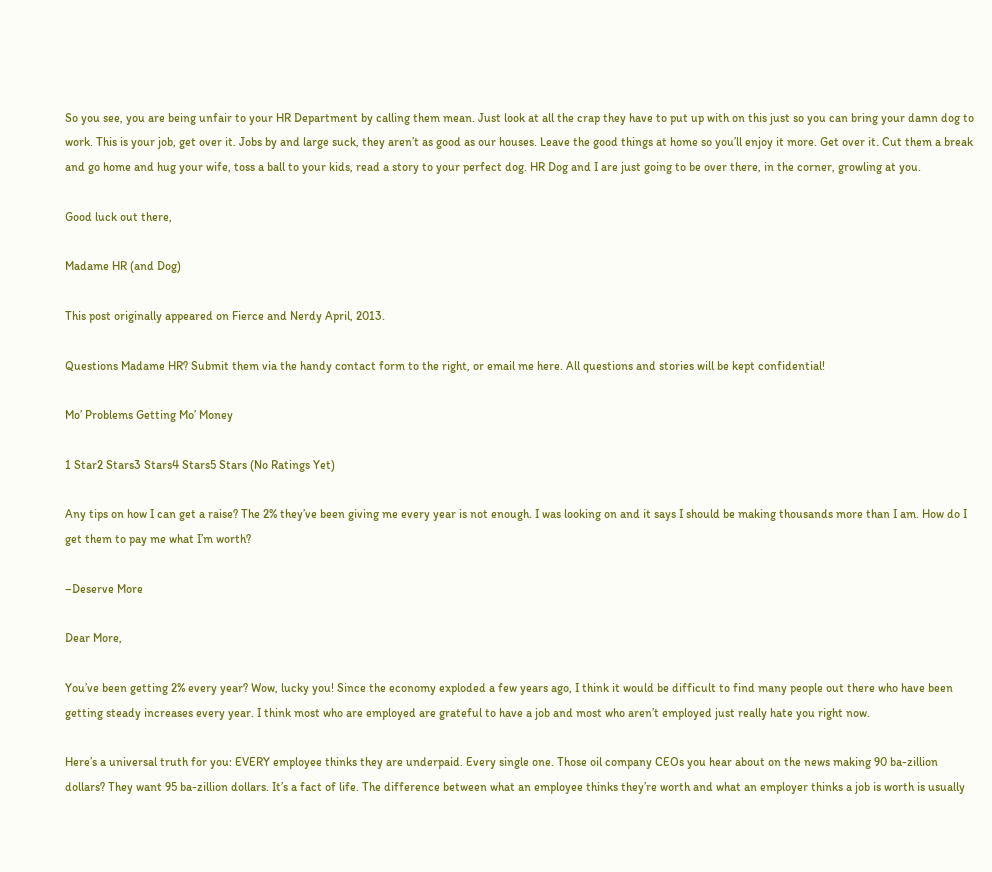So you see, you are being unfair to your HR Department by calling them mean. Just look at all the crap they have to put up with on this just so you can bring your damn dog to work. This is your job, get over it. Jobs by and large suck, they aren’t as good as our houses. Leave the good things at home so you’ll enjoy it more. Get over it. Cut them a break and go home and hug your wife, toss a ball to your kids, read a story to your perfect dog. HR Dog and I are just going to be over there, in the corner, growling at you.

Good luck out there,

Madame HR (and Dog)

This post originally appeared on Fierce and Nerdy April, 2013.

Questions Madame HR? Submit them via the handy contact form to the right, or email me here. All questions and stories will be kept confidential!

Mo’ Problems Getting Mo’ Money

1 Star2 Stars3 Stars4 Stars5 Stars (No Ratings Yet)

Any tips on how I can get a raise? The 2% they’ve been giving me every year is not enough. I was looking on and it says I should be making thousands more than I am. How do I get them to pay me what I’m worth?

–Deserve More

Dear More,

You’ve been getting 2% every year? Wow, lucky you! Since the economy exploded a few years ago, I think it would be difficult to find many people out there who have been getting steady increases every year. I think most who are employed are grateful to have a job and most who aren’t employed just really hate you right now.

Here’s a universal truth for you: EVERY employee thinks they are underpaid. Every single one. Those oil company CEOs you hear about on the news making 90 ba-zillion dollars? They want 95 ba-zillion dollars. It’s a fact of life. The difference between what an employee thinks they’re worth and what an employer thinks a job is worth is usually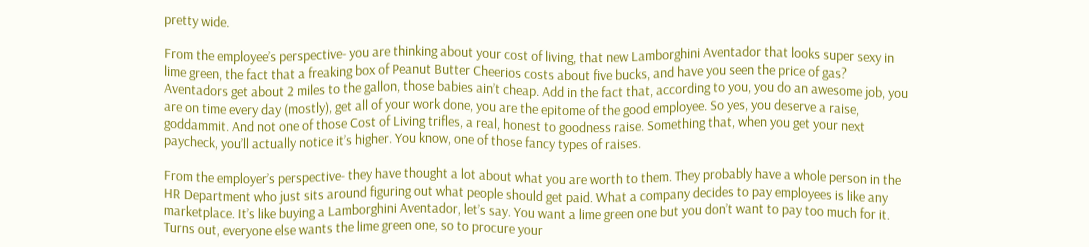pretty wide.

From the employee’s perspective- you are thinking about your cost of living, that new Lamborghini Aventador that looks super sexy in lime green, the fact that a freaking box of Peanut Butter Cheerios costs about five bucks, and have you seen the price of gas? Aventadors get about 2 miles to the gallon, those babies ain’t cheap. Add in the fact that, according to you, you do an awesome job, you are on time every day (mostly), get all of your work done, you are the epitome of the good employee. So yes, you deserve a raise, goddammit. And not one of those Cost of Living trifles, a real, honest to goodness raise. Something that, when you get your next paycheck, you’ll actually notice it’s higher. You know, one of those fancy types of raises.

From the employer’s perspective- they have thought a lot about what you are worth to them. They probably have a whole person in the HR Department who just sits around figuring out what people should get paid. What a company decides to pay employees is like any marketplace. It’s like buying a Lamborghini Aventador, let’s say. You want a lime green one but you don’t want to pay too much for it. Turns out, everyone else wants the lime green one, so to procure your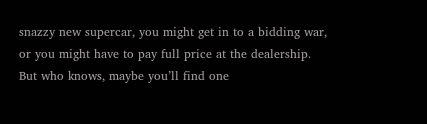snazzy new supercar, you might get in to a bidding war, or you might have to pay full price at the dealership. But who knows, maybe you’ll find one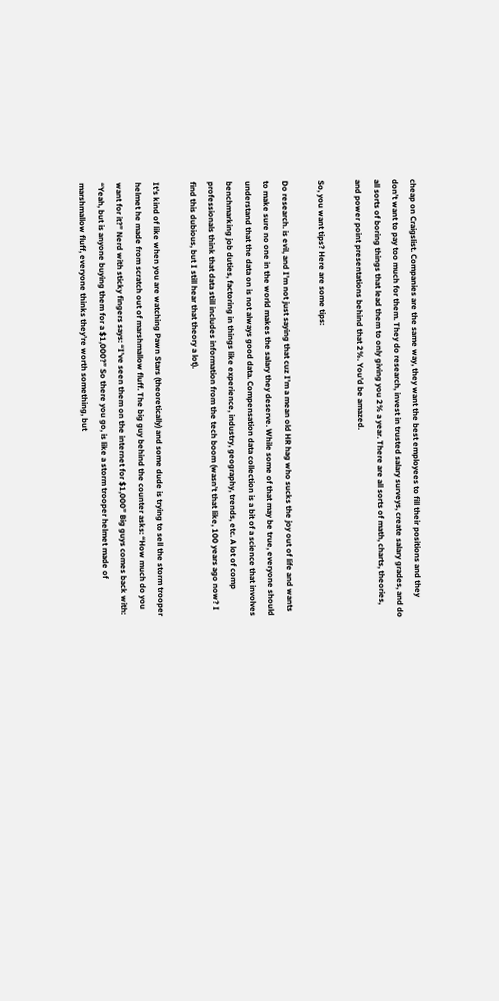cheap on Craigslist. Companies are the same way, they want the best employees to fill their positions and they don’t want to pay too much for them. They do research, invest in trusted salary surveys, create salary grades, and do all sorts of boring things that lead them to only giving you 2% a year. There are all sorts of math, charts, theories, and power point presentations behind that 2%. You’d be amazed.

So, you want tips? Here are some tips:

Do research. is evil, and I’m not just saying that cuz I’m a mean old HR hag who sucks the joy out of life and wants to make sure no one in the world makes the salary they deserve. While some of that may be true, everyone should understand that the data on is not always good data. Compensation data collection is a bit of a science that involves benchmarking job duties, factoring in things like experience, industry, geography, trends, etc. A lot of comp professionals think that data still includes information from the tech boom (wasn’t that like, 100 years ago now? I find this dubious, but I still hear that theory a lot).

It’s kind of like when you are watching Pawn Stars (theoretically) and some dude is trying to sell the storm trooper helmet he made from scratch out of marshmallow fluff. The big guy behind the counter asks: “How much do you want for it?” Nerd with sticky fingers says: “I’ve seen them on the internet for $1,000” Big guys comes back with: “Yeah, but is anyone buying them for a $1,000?” So there you go, is like a storm trooper helmet made of marshmallow fluff, everyone thinks they’re worth something, but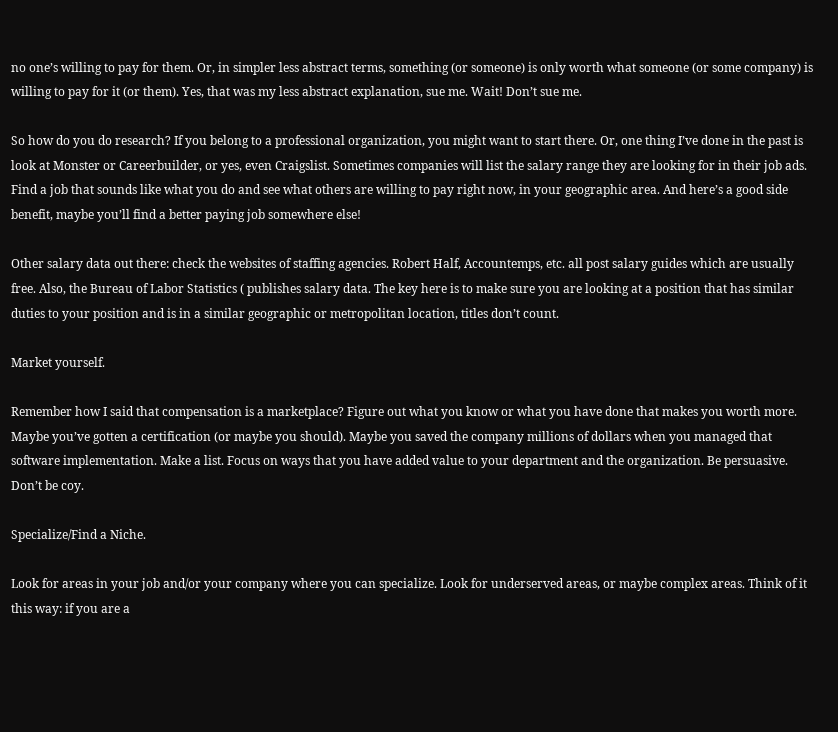no one’s willing to pay for them. Or, in simpler less abstract terms, something (or someone) is only worth what someone (or some company) is willing to pay for it (or them). Yes, that was my less abstract explanation, sue me. Wait! Don’t sue me.

So how do you do research? If you belong to a professional organization, you might want to start there. Or, one thing I’ve done in the past is look at Monster or Careerbuilder, or yes, even Craigslist. Sometimes companies will list the salary range they are looking for in their job ads. Find a job that sounds like what you do and see what others are willing to pay right now, in your geographic area. And here’s a good side benefit, maybe you’ll find a better paying job somewhere else!

Other salary data out there: check the websites of staffing agencies. Robert Half, Accountemps, etc. all post salary guides which are usually free. Also, the Bureau of Labor Statistics ( publishes salary data. The key here is to make sure you are looking at a position that has similar duties to your position and is in a similar geographic or metropolitan location, titles don’t count.

Market yourself.

Remember how I said that compensation is a marketplace? Figure out what you know or what you have done that makes you worth more. Maybe you’ve gotten a certification (or maybe you should). Maybe you saved the company millions of dollars when you managed that software implementation. Make a list. Focus on ways that you have added value to your department and the organization. Be persuasive. Don’t be coy.

Specialize/Find a Niche.

Look for areas in your job and/or your company where you can specialize. Look for underserved areas, or maybe complex areas. Think of it this way: if you are a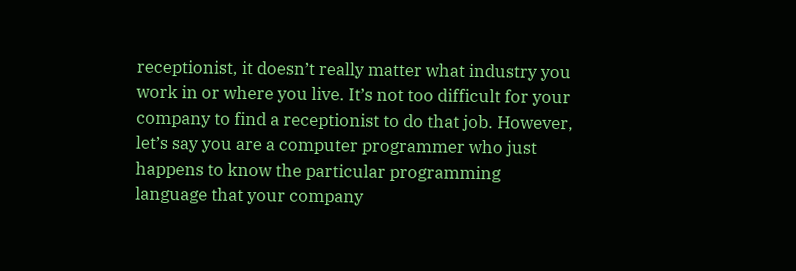receptionist, it doesn’t really matter what industry you work in or where you live. It’s not too difficult for your company to find a receptionist to do that job. However, let’s say you are a computer programmer who just happens to know the particular programming language that your company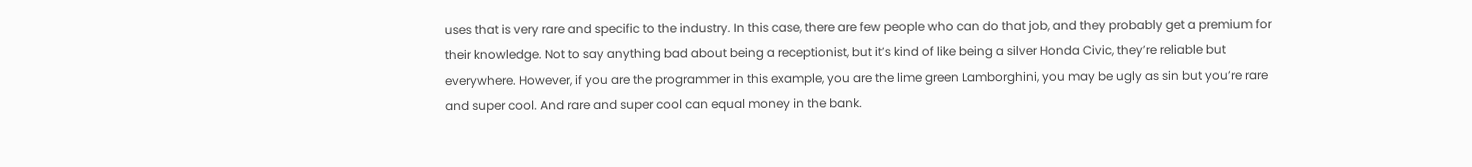uses that is very rare and specific to the industry. In this case, there are few people who can do that job, and they probably get a premium for their knowledge. Not to say anything bad about being a receptionist, but it’s kind of like being a silver Honda Civic, they’re reliable but everywhere. However, if you are the programmer in this example, you are the lime green Lamborghini, you may be ugly as sin but you’re rare and super cool. And rare and super cool can equal money in the bank.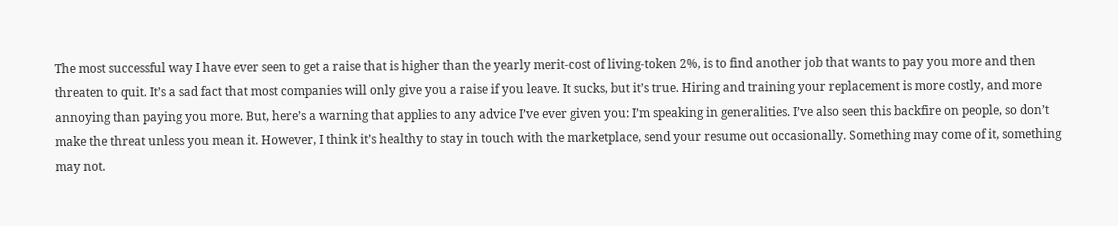The most successful way I have ever seen to get a raise that is higher than the yearly merit-cost of living-token 2%, is to find another job that wants to pay you more and then threaten to quit. It’s a sad fact that most companies will only give you a raise if you leave. It sucks, but it’s true. Hiring and training your replacement is more costly, and more annoying than paying you more. But, here’s a warning that applies to any advice I’ve ever given you: I’m speaking in generalities. I’ve also seen this backfire on people, so don’t make the threat unless you mean it. However, I think it’s healthy to stay in touch with the marketplace, send your resume out occasionally. Something may come of it, something may not.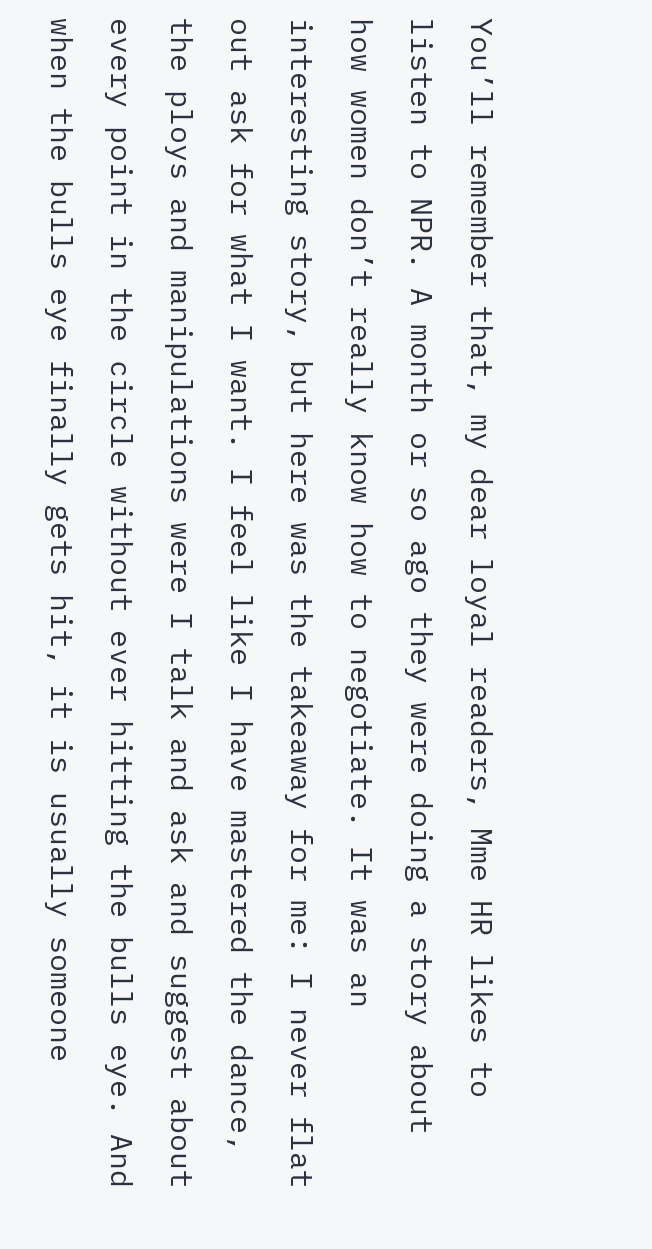You’ll remember that, my dear loyal readers, Mme HR likes to listen to NPR. A month or so ago they were doing a story about how women don’t really know how to negotiate. It was an interesting story, but here was the takeaway for me: I never flat out ask for what I want. I feel like I have mastered the dance, the ploys and manipulations were I talk and ask and suggest about every point in the circle without ever hitting the bulls eye. And when the bulls eye finally gets hit, it is usually someone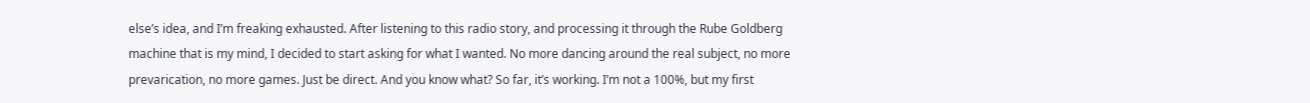else’s idea, and I’m freaking exhausted. After listening to this radio story, and processing it through the Rube Goldberg machine that is my mind, I decided to start asking for what I wanted. No more dancing around the real subject, no more prevarication, no more games. Just be direct. And you know what? So far, it’s working. I’m not a 100%, but my first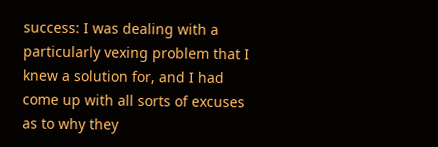success: I was dealing with a particularly vexing problem that I knew a solution for, and I had come up with all sorts of excuses as to why they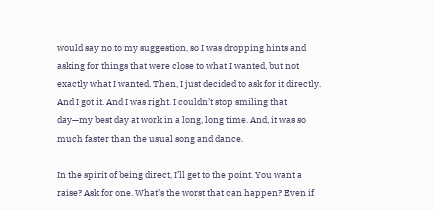would say no to my suggestion, so I was dropping hints and asking for things that were close to what I wanted, but not exactly what I wanted. Then, I just decided to ask for it directly. And I got it. And I was right. I couldn’t stop smiling that day—my best day at work in a long, long time. And, it was so much faster than the usual song and dance.

In the spirit of being direct, I’ll get to the point. You want a raise? Ask for one. What’s the worst that can happen? Even if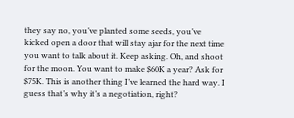they say no, you’ve planted some seeds, you’ve kicked open a door that will stay ajar for the next time you want to talk about it. Keep asking. Oh, and shoot for the moon. You want to make $60K a year? Ask for $75K. This is another thing I’ve learned the hard way. I guess that’s why it’s a negotiation, right?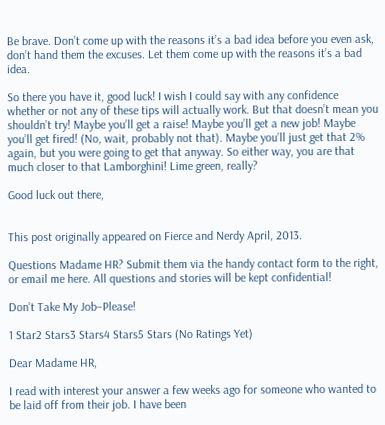Be brave. Don’t come up with the reasons it’s a bad idea before you even ask, don’t hand them the excuses. Let them come up with the reasons it’s a bad idea.

So there you have it, good luck! I wish I could say with any confidence whether or not any of these tips will actually work. But that doesn’t mean you shouldn’t try! Maybe you’ll get a raise! Maybe you’ll get a new job! Maybe you’ll get fired! (No, wait, probably not that). Maybe you’ll just get that 2% again, but you were going to get that anyway. So either way, you are that much closer to that Lamborghini! Lime green, really?

Good luck out there,


This post originally appeared on Fierce and Nerdy April, 2013.

Questions Madame HR? Submit them via the handy contact form to the right, or email me here. All questions and stories will be kept confidential!

Don’t Take My Job–Please!

1 Star2 Stars3 Stars4 Stars5 Stars (No Ratings Yet)

Dear Madame HR,

I read with interest your answer a few weeks ago for someone who wanted to be laid off from their job. I have been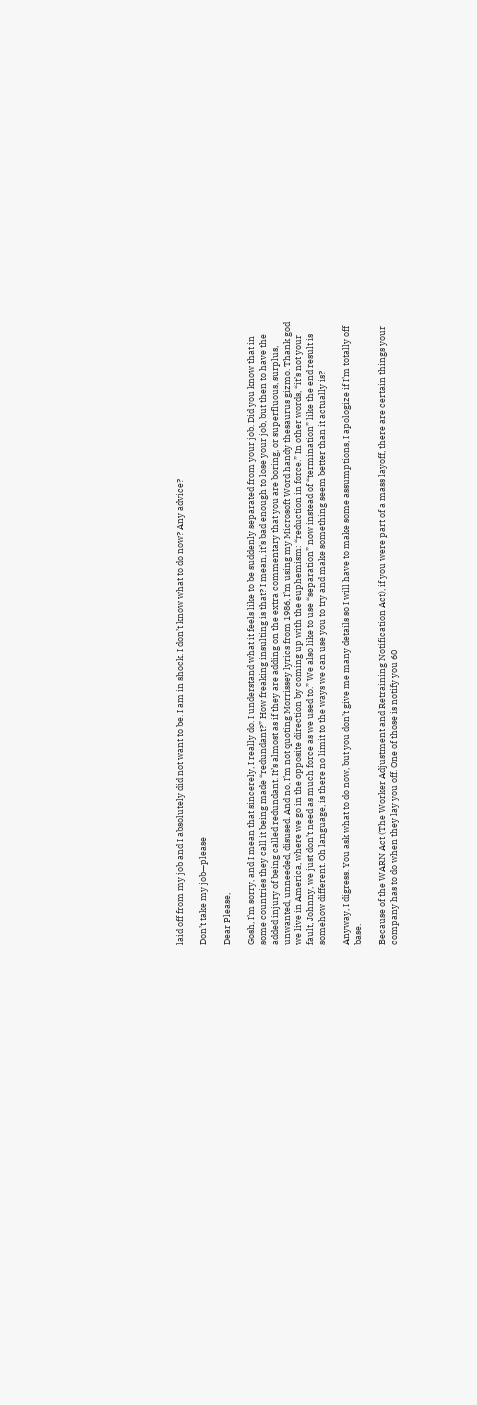laid off from my job and I absolutely did not want to be. I am in shock. I don’t know what to do now? Any advice?

Don’t take my job—please

Dear Please,

Gosh, I’m sorry, and I mean that sincerely, I really do. I understand what it feels like to be suddenly separated from your job. Did you know that in some countries they call it being made “redundant?” How freaking insulting is that? I mean, it’s bad enough to lose your job, but then to have the added injury of being called redundant. It’s almost as if they are adding on the extra commentary that you are boring, or superfluous, surplus, unwanted, unneeded, disused. And no, I’m not quoting Morrissey lyrics from 1986, I’m using my Microsoft Word handy thesaurus gizmo. Thank god we live in America, where we go in the opposite direction by coming up with the euphemism: “reduction in force.” In other words, “it’s not your fault, Johnny, we just don’t need as much force as we used to.” We also like to use “separation” now instead of “termination” like the end result is somehow different. Oh language, is there no limit to the ways we can use you to try and make something seem better than it actually is?

Anyway, I digress. You ask what to do now, but you don’t give me many details so I will have to make some assumptions, I apologize if I’m totally off base.

Because of the WARN Act (The Worker Adjustment and Retraining Notification Act), if you were part of a mass layoff, there are certain things your company has to do when they lay you off. One of those is notify you 60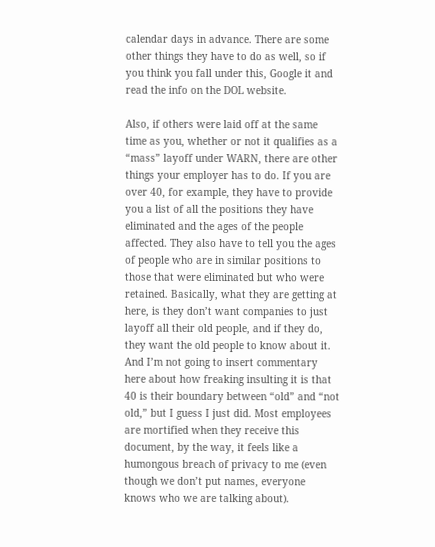calendar days in advance. There are some other things they have to do as well, so if you think you fall under this, Google it and read the info on the DOL website.

Also, if others were laid off at the same time as you, whether or not it qualifies as a “mass” layoff under WARN, there are other things your employer has to do. If you are over 40, for example, they have to provide you a list of all the positions they have eliminated and the ages of the people affected. They also have to tell you the ages of people who are in similar positions to those that were eliminated but who were retained. Basically, what they are getting at here, is they don’t want companies to just layoff all their old people, and if they do, they want the old people to know about it. And I’m not going to insert commentary here about how freaking insulting it is that 40 is their boundary between “old” and “not old,” but I guess I just did. Most employees are mortified when they receive this document, by the way, it feels like a humongous breach of privacy to me (even though we don’t put names, everyone knows who we are talking about).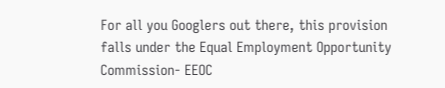For all you Googlers out there, this provision falls under the Equal Employment Opportunity Commission- EEOC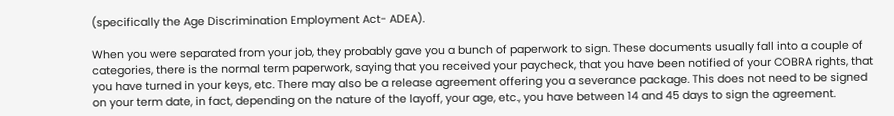(specifically the Age Discrimination Employment Act- ADEA).

When you were separated from your job, they probably gave you a bunch of paperwork to sign. These documents usually fall into a couple of categories, there is the normal term paperwork, saying that you received your paycheck, that you have been notified of your COBRA rights, that you have turned in your keys, etc. There may also be a release agreement offering you a severance package. This does not need to be signed on your term date, in fact, depending on the nature of the layoff, your age, etc., you have between 14 and 45 days to sign the agreement.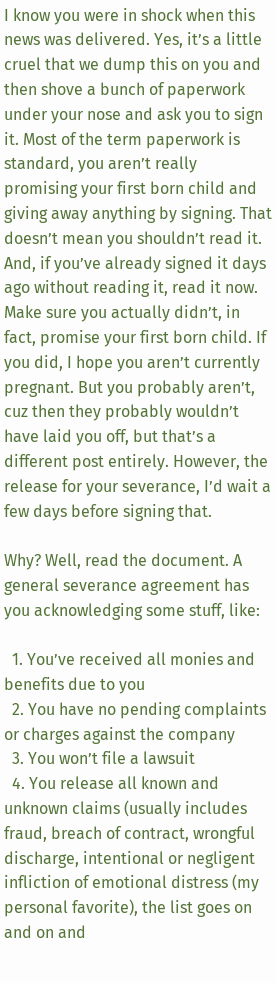I know you were in shock when this news was delivered. Yes, it’s a little cruel that we dump this on you and then shove a bunch of paperwork under your nose and ask you to sign it. Most of the term paperwork is standard, you aren’t really promising your first born child and giving away anything by signing. That doesn’t mean you shouldn’t read it. And, if you’ve already signed it days ago without reading it, read it now. Make sure you actually didn’t, in fact, promise your first born child. If you did, I hope you aren’t currently pregnant. But you probably aren’t, cuz then they probably wouldn’t have laid you off, but that’s a different post entirely. However, the release for your severance, I’d wait a few days before signing that.

Why? Well, read the document. A general severance agreement has you acknowledging some stuff, like:

  1. You’ve received all monies and  benefits due to you
  2. You have no pending complaints or charges against the company
  3. You won’t file a lawsuit
  4. You release all known and unknown claims (usually includes fraud, breach of contract, wrongful discharge, intentional or negligent infliction of emotional distress (my personal favorite), the list goes on and on and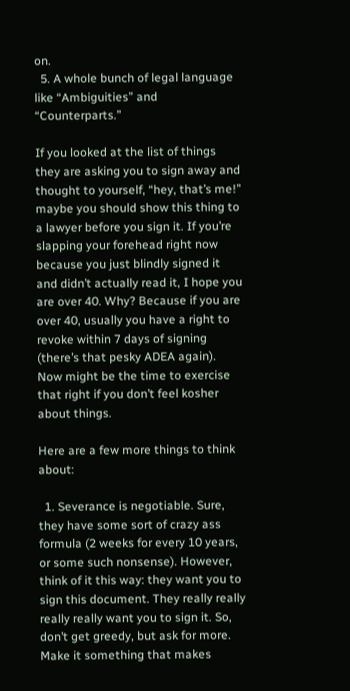on.
  5. A whole bunch of legal language like “Ambiguities” and “Counterparts.”

If you looked at the list of things they are asking you to sign away and thought to yourself, “hey, that’s me!” maybe you should show this thing to a lawyer before you sign it. If you’re slapping your forehead right now because you just blindly signed it and didn’t actually read it, I hope you are over 40. Why? Because if you are over 40, usually you have a right to revoke within 7 days of signing (there’s that pesky ADEA again). Now might be the time to exercise that right if you don’t feel kosher about things.

Here are a few more things to think about:

  1. Severance is negotiable. Sure, they have some sort of crazy ass formula (2 weeks for every 10 years, or some such nonsense). However, think of it this way: they want you to sign this document. They really really really really want you to sign it. So, don’t get greedy, but ask for more. Make it something that makes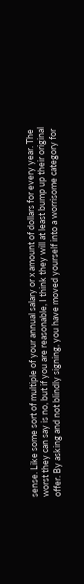sense. Like some sort of multiple of your annual salary or x amount of dollars for every year. The worst they can say is no, but if you are reasonable, I think they will at least bump up their original offer. By asking and not blindly signing, you have moved yourself into a worrisome category for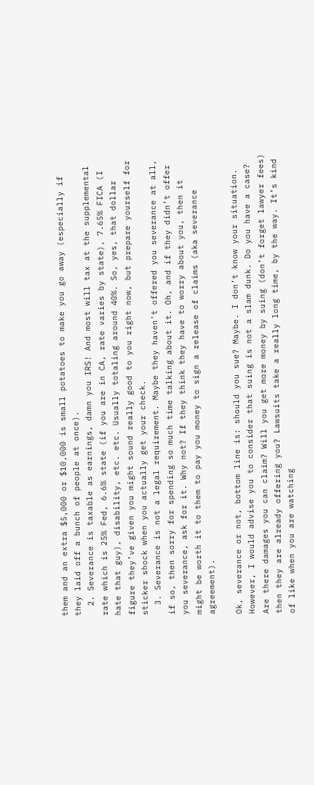them and an extra $5,000 or $10,000 is small potatoes to make you go away (especially if they laid off a bunch of people at once).
  2. Severance is taxable as earnings, damn you IRS! And most will tax at the supplemental rate which is 25% Fed, 6.6% state (if you are in CA, rate varies by state), 7.65% FICA (I hate that guy), disability, etc. etc. Usually totaling around 40%. So, yes, that dollar figure they’ve given you might sound really good to you right now, but prepare yourself for sticker shock when you actually get your check.
  3. Severance is not a legal requirement. Maybe they haven’t offered you severance at all, if so, then sorry for spending so much time talking about it. Oh, and if they didn’t offer you severance, ask for it. Why not? If they think they have to worry about you, then it might be worth it to them to pay you money to sign a release of claims (aka severance agreement).

Ok, severance or not, bottom line is: should you sue? Maybe. I don’t know your situation. However, I would advise you to consider that suing is not a slam dunk. Do you have a case? Are there damages you can claim? Will you get more money by suing (don’t forget lawyer fees) then they are already offering you? Lawsuits take a really long time, by the way. It’s kind of like when you are watching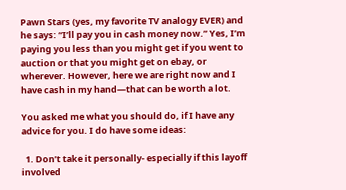Pawn Stars (yes, my favorite TV analogy EVER) and he says: “I’ll pay you in cash money now.” Yes, I’m paying you less than you might get if you went to auction or that you might get on ebay, or wherever. However, here we are right now and I have cash in my hand—that can be worth a lot.

You asked me what you should do, if I have any advice for you. I do have some ideas:

  1. Don’t take it personally- especially if this layoff involved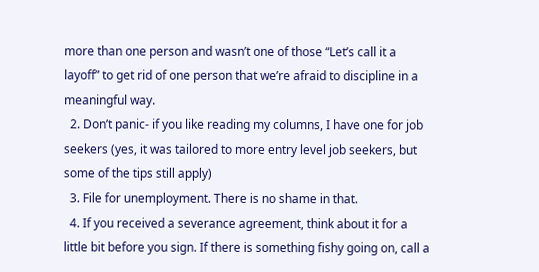more than one person and wasn’t one of those “Let’s call it a layoff” to get rid of one person that we’re afraid to discipline in a meaningful way.
  2. Don’t panic- if you like reading my columns, I have one for job seekers (yes, it was tailored to more entry level job seekers, but some of the tips still apply)
  3. File for unemployment. There is no shame in that.
  4. If you received a severance agreement, think about it for a little bit before you sign. If there is something fishy going on, call a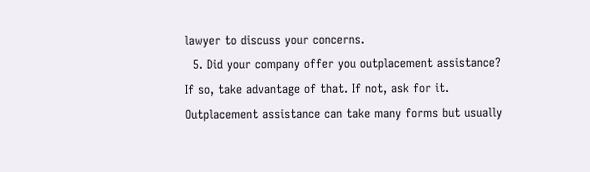lawyer to discuss your concerns.
  5. Did your company offer you outplacement assistance? If so, take advantage of that. If not, ask for it. Outplacement assistance can take many forms but usually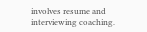involves resume and interviewing coaching.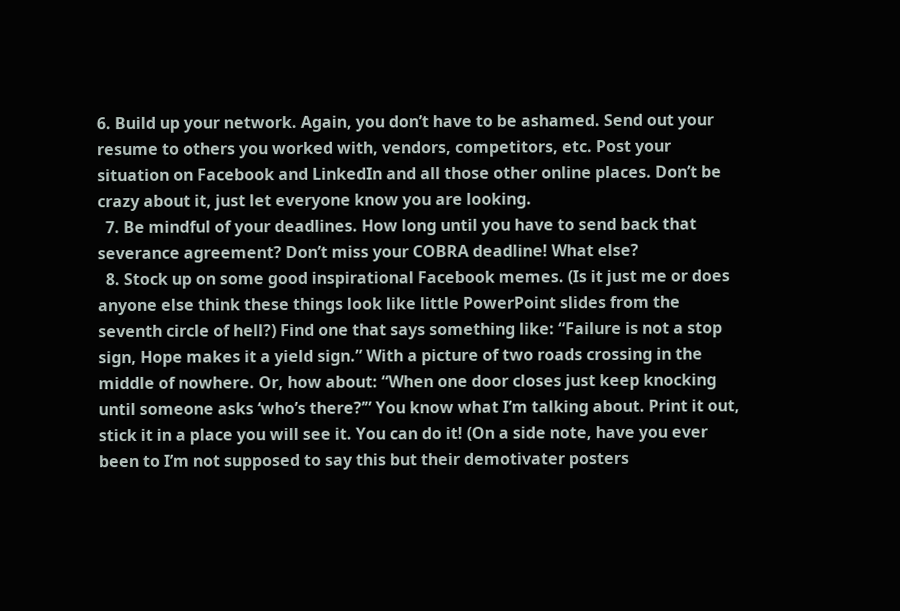6. Build up your network. Again, you don’t have to be ashamed. Send out your resume to others you worked with, vendors, competitors, etc. Post your situation on Facebook and LinkedIn and all those other online places. Don’t be crazy about it, just let everyone know you are looking.
  7. Be mindful of your deadlines. How long until you have to send back that severance agreement? Don’t miss your COBRA deadline! What else?
  8. Stock up on some good inspirational Facebook memes. (Is it just me or does anyone else think these things look like little PowerPoint slides from the seventh circle of hell?) Find one that says something like: “Failure is not a stop sign, Hope makes it a yield sign.” With a picture of two roads crossing in the middle of nowhere. Or, how about: “When one door closes just keep knocking until someone asks ‘who’s there?’” You know what I’m talking about. Print it out, stick it in a place you will see it. You can do it! (On a side note, have you ever been to I’m not supposed to say this but their demotivater posters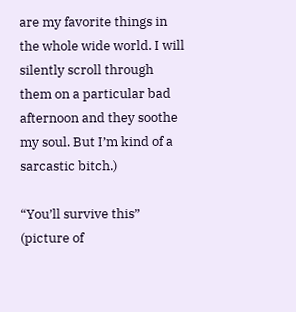are my favorite things in the whole wide world. I will silently scroll through them on a particular bad afternoon and they soothe my soul. But I’m kind of a sarcastic bitch.)

“You’ll survive this” (picture of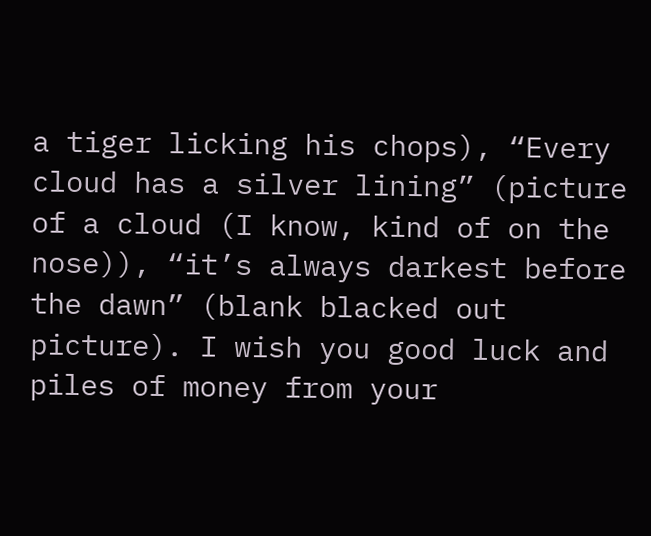a tiger licking his chops), “Every cloud has a silver lining” (picture of a cloud (I know, kind of on the nose)), “it’s always darkest before the dawn” (blank blacked out picture). I wish you good luck and piles of money from your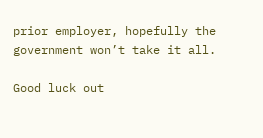prior employer, hopefully the government won’t take it all.

Good luck out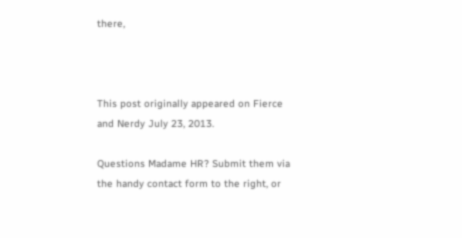there,



This post originally appeared on Fierce and Nerdy July 23, 2013.

Questions Madame HR? Submit them via the handy contact form to the right, or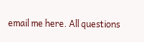email me here. All questions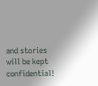and stories will be kept confidential!